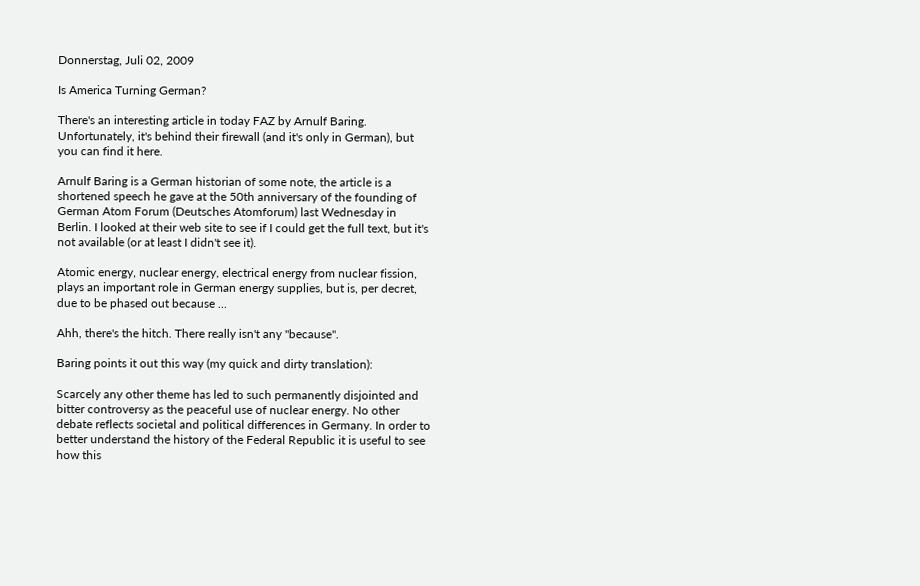Donnerstag, Juli 02, 2009

Is America Turning German?

There's an interesting article in today FAZ by Arnulf Baring. Unfortunately, it's behind their firewall (and it's only in German), but you can find it here.

Arnulf Baring is a German historian of some note, the article is a shortened speech he gave at the 50th anniversary of the founding of German Atom Forum (Deutsches Atomforum) last Wednesday in Berlin. I looked at their web site to see if I could get the full text, but it's not available (or at least I didn't see it).

Atomic energy, nuclear energy, electrical energy from nuclear fission, plays an important role in German energy supplies, but is, per decret, due to be phased out because ...

Ahh, there's the hitch. There really isn't any "because".

Baring points it out this way (my quick and dirty translation):

Scarcely any other theme has led to such permanently disjointed and bitter controversy as the peaceful use of nuclear energy. No other debate reflects societal and political differences in Germany. In order to better understand the history of the Federal Republic it is useful to see how this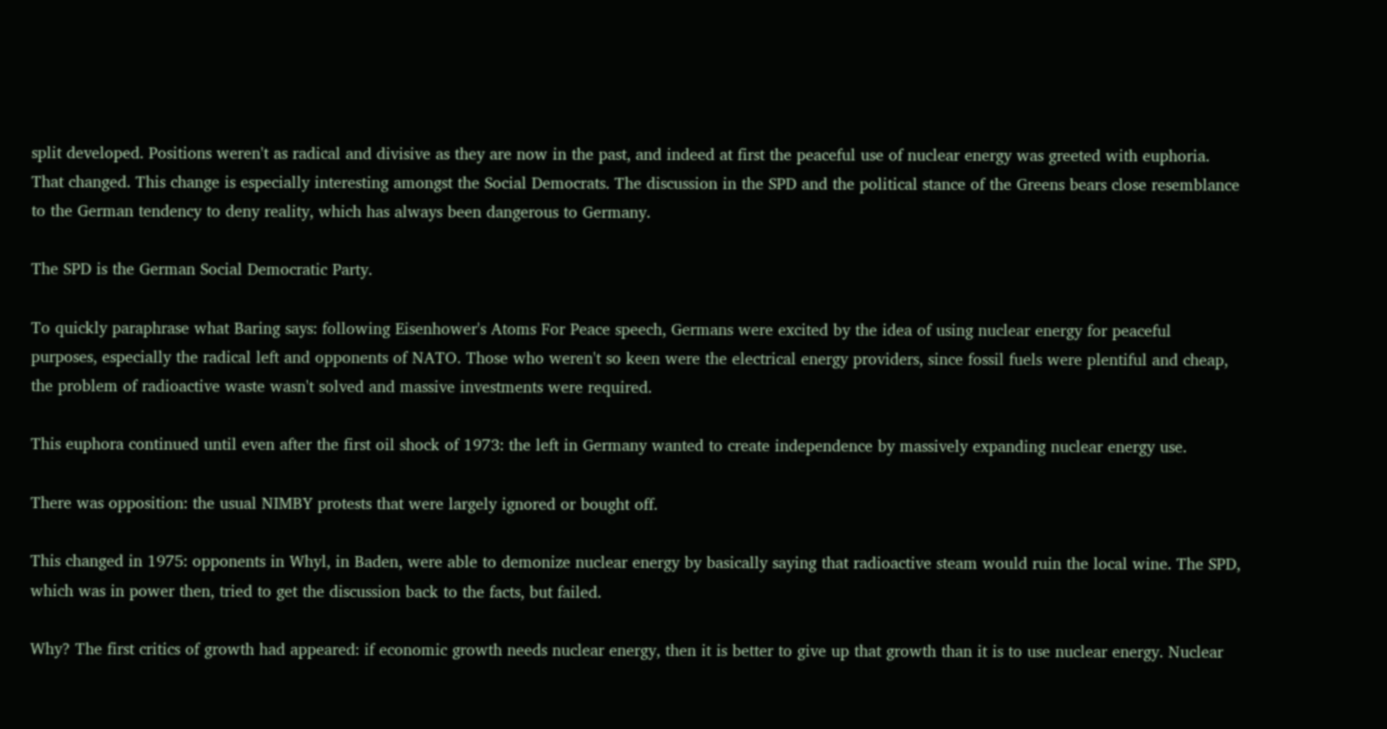split developed. Positions weren't as radical and divisive as they are now in the past, and indeed at first the peaceful use of nuclear energy was greeted with euphoria. That changed. This change is especially interesting amongst the Social Democrats. The discussion in the SPD and the political stance of the Greens bears close resemblance to the German tendency to deny reality, which has always been dangerous to Germany.

The SPD is the German Social Democratic Party.

To quickly paraphrase what Baring says: following Eisenhower's Atoms For Peace speech, Germans were excited by the idea of using nuclear energy for peaceful purposes, especially the radical left and opponents of NATO. Those who weren't so keen were the electrical energy providers, since fossil fuels were plentiful and cheap, the problem of radioactive waste wasn't solved and massive investments were required.

This euphora continued until even after the first oil shock of 1973: the left in Germany wanted to create independence by massively expanding nuclear energy use.

There was opposition: the usual NIMBY protests that were largely ignored or bought off.

This changed in 1975: opponents in Whyl, in Baden, were able to demonize nuclear energy by basically saying that radioactive steam would ruin the local wine. The SPD, which was in power then, tried to get the discussion back to the facts, but failed.

Why? The first critics of growth had appeared: if economic growth needs nuclear energy, then it is better to give up that growth than it is to use nuclear energy. Nuclear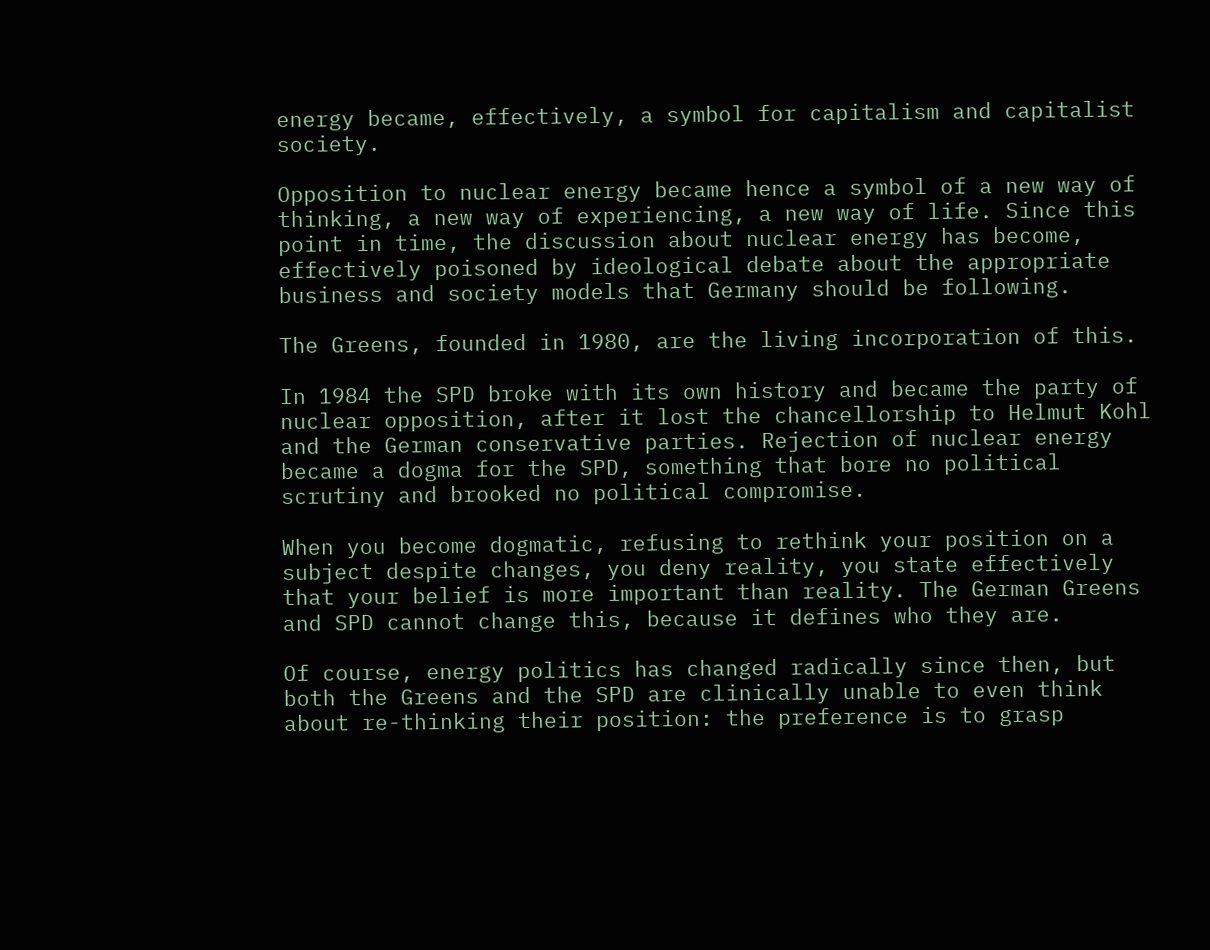energy became, effectively, a symbol for capitalism and capitalist society.

Opposition to nuclear energy became hence a symbol of a new way of thinking, a new way of experiencing, a new way of life. Since this point in time, the discussion about nuclear energy has become, effectively poisoned by ideological debate about the appropriate business and society models that Germany should be following.

The Greens, founded in 1980, are the living incorporation of this.

In 1984 the SPD broke with its own history and became the party of nuclear opposition, after it lost the chancellorship to Helmut Kohl and the German conservative parties. Rejection of nuclear energy became a dogma for the SPD, something that bore no political scrutiny and brooked no political compromise.

When you become dogmatic, refusing to rethink your position on a subject despite changes, you deny reality, you state effectively that your belief is more important than reality. The German Greens and SPD cannot change this, because it defines who they are.

Of course, energy politics has changed radically since then, but both the Greens and the SPD are clinically unable to even think about re-thinking their position: the preference is to grasp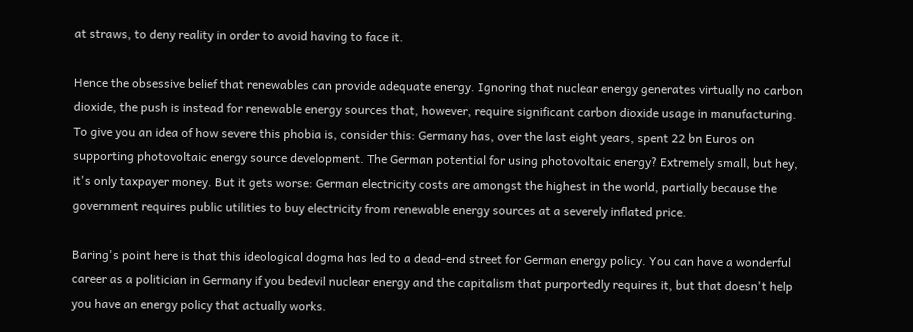at straws, to deny reality in order to avoid having to face it.

Hence the obsessive belief that renewables can provide adequate energy. Ignoring that nuclear energy generates virtually no carbon dioxide, the push is instead for renewable energy sources that, however, require significant carbon dioxide usage in manufacturing. To give you an idea of how severe this phobia is, consider this: Germany has, over the last eight years, spent 22 bn Euros on supporting photovoltaic energy source development. The German potential for using photovoltaic energy? Extremely small, but hey, it's only taxpayer money. But it gets worse: German electricity costs are amongst the highest in the world, partially because the government requires public utilities to buy electricity from renewable energy sources at a severely inflated price.

Baring's point here is that this ideological dogma has led to a dead-end street for German energy policy. You can have a wonderful career as a politician in Germany if you bedevil nuclear energy and the capitalism that purportedly requires it, but that doesn't help you have an energy policy that actually works.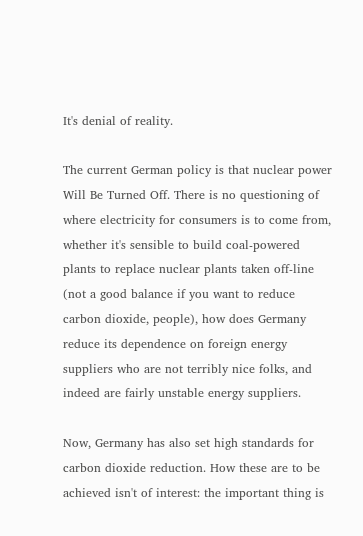It's denial of reality.

The current German policy is that nuclear power Will Be Turned Off. There is no questioning of where electricity for consumers is to come from, whether it's sensible to build coal-powered plants to replace nuclear plants taken off-line (not a good balance if you want to reduce carbon dioxide, people), how does Germany reduce its dependence on foreign energy suppliers who are not terribly nice folks, and indeed are fairly unstable energy suppliers.

Now, Germany has also set high standards for carbon dioxide reduction. How these are to be achieved isn't of interest: the important thing is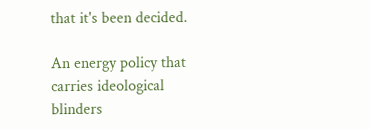that it's been decided.

An energy policy that carries ideological blinders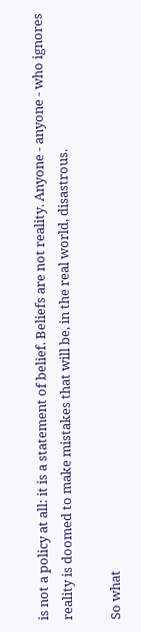is not a policy at all: it is a statement of belief. Beliefs are not reality. Anyone - anyone - who ignores reality is doomed to make mistakes that will be, in the real world, disastrous.

So what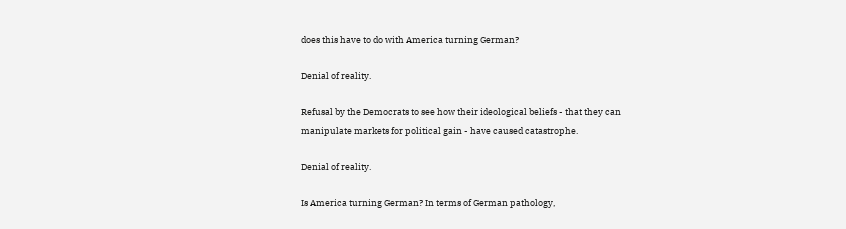does this have to do with America turning German?

Denial of reality.

Refusal by the Democrats to see how their ideological beliefs - that they can manipulate markets for political gain - have caused catastrophe.

Denial of reality.

Is America turning German? In terms of German pathology,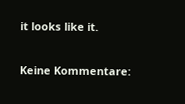it looks like it.

Keine Kommentare: